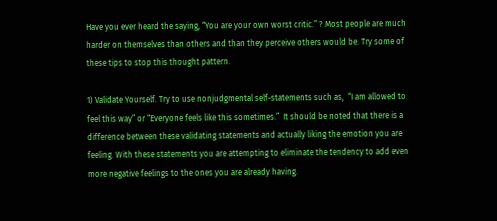Have you ever heard the saying, “You are your own worst critic.” ? Most people are much harder on themselves than others and than they perceive others would be. Try some of these tips to stop this thought pattern.

1) Validate Yourself. Try to use nonjudgmental self-statements such as,  “I am allowed to feel this way” or “Everyone feels like this sometimes.”  It should be noted that there is a difference between these validating statements and actually liking the emotion you are feeling. With these statements you are attempting to eliminate the tendency to add even more negative feelings to the ones you are already having.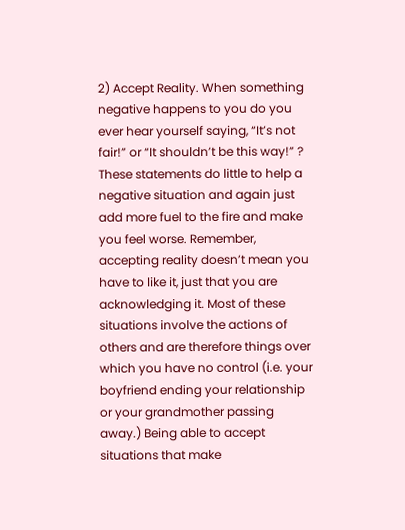2) Accept Reality. When something negative happens to you do you ever hear yourself saying, “It’s not fair!” or “It shouldn’t be this way!” ? These statements do little to help a negative situation and again just add more fuel to the fire and make you feel worse. Remember, accepting reality doesn’t mean you have to like it, just that you are acknowledging it. Most of these situations involve the actions of others and are therefore things over which you have no control (i.e. your boyfriend ending your relationship or your grandmother passing away.) Being able to accept situations that make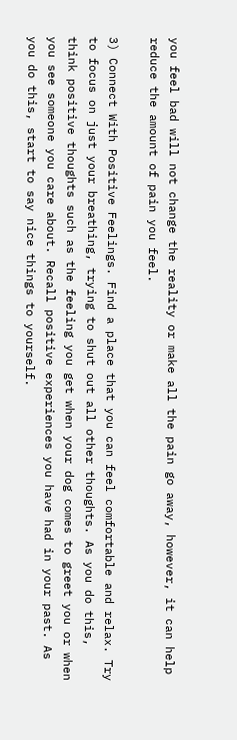you feel bad will not change the reality or make all the pain go away, however, it can help reduce the amount of pain you feel.

3) Connect With Positive Feelings. Find a place that you can feel comfortable and relax. Try to focus on just your breathing, trying to shut out all other thoughts. As you do this, think positive thoughts such as the feeling you get when your dog comes to greet you or when you see someone you care about. Recall positive experiences you have had in your past. As you do this, start to say nice things to yourself.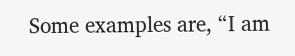Some examples are, “I am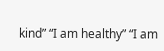kind” “I am healthy” “I am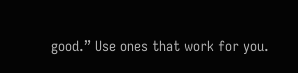good.” Use ones that work for you.